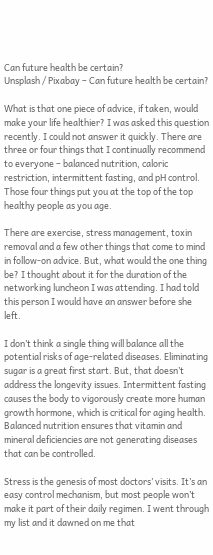Can future health be certain?
Unsplash / Pixabay – Can future health be certain?

What is that one piece of advice, if taken, would make your life healthier? I was asked this question recently. I could not answer it quickly. There are three or four things that I continually recommend to everyone – balanced nutrition, caloric restriction, intermittent fasting, and pH control. Those four things put you at the top of the top healthy people as you age.

There are exercise, stress management, toxin removal and a few other things that come to mind in follow-on advice. But, what would the one thing be? I thought about it for the duration of the networking luncheon I was attending. I had told this person I would have an answer before she left.

I don’t think a single thing will balance all the potential risks of age-related diseases. Eliminating sugar is a great first start. But, that doesn’t address the longevity issues. Intermittent fasting causes the body to vigorously create more human growth hormone, which is critical for aging health. Balanced nutrition ensures that vitamin and mineral deficiencies are not generating diseases that can be controlled.

Stress is the genesis of most doctors’ visits. It’s an easy control mechanism, but most people won’t make it part of their daily regimen. I went through my list and it dawned on me that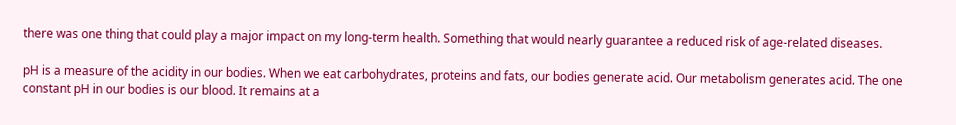there was one thing that could play a major impact on my long-term health. Something that would nearly guarantee a reduced risk of age-related diseases.

pH is a measure of the acidity in our bodies. When we eat carbohydrates, proteins and fats, our bodies generate acid. Our metabolism generates acid. The one constant pH in our bodies is our blood. It remains at a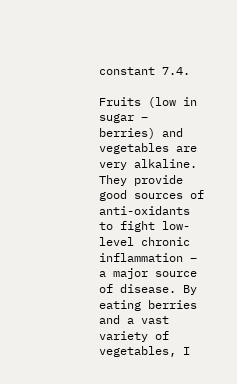constant 7.4.

Fruits (low in sugar – berries) and vegetables are very alkaline. They provide good sources of anti-oxidants to fight low-level chronic inflammation – a major source of disease. By eating berries and a vast variety of vegetables, I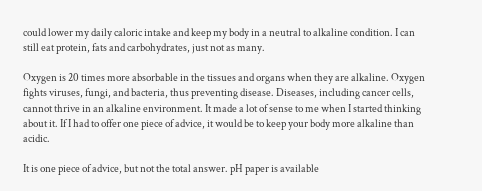could lower my daily caloric intake and keep my body in a neutral to alkaline condition. I can still eat protein, fats and carbohydrates, just not as many.

Oxygen is 20 times more absorbable in the tissues and organs when they are alkaline. Oxygen fights viruses, fungi, and bacteria, thus preventing disease. Diseases, including cancer cells, cannot thrive in an alkaline environment. It made a lot of sense to me when I started thinking about it. If I had to offer one piece of advice, it would be to keep your body more alkaline than acidic.

It is one piece of advice, but not the total answer. pH paper is available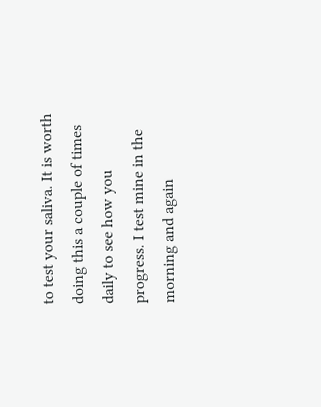to test your saliva. It is worth doing this a couple of times daily to see how you progress. I test mine in the morning and again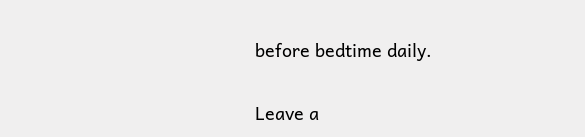before bedtime daily.

Leave a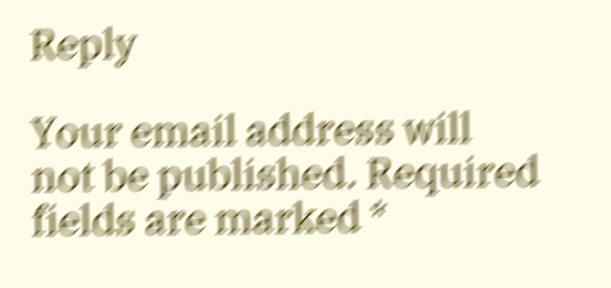Reply

Your email address will not be published. Required fields are marked *